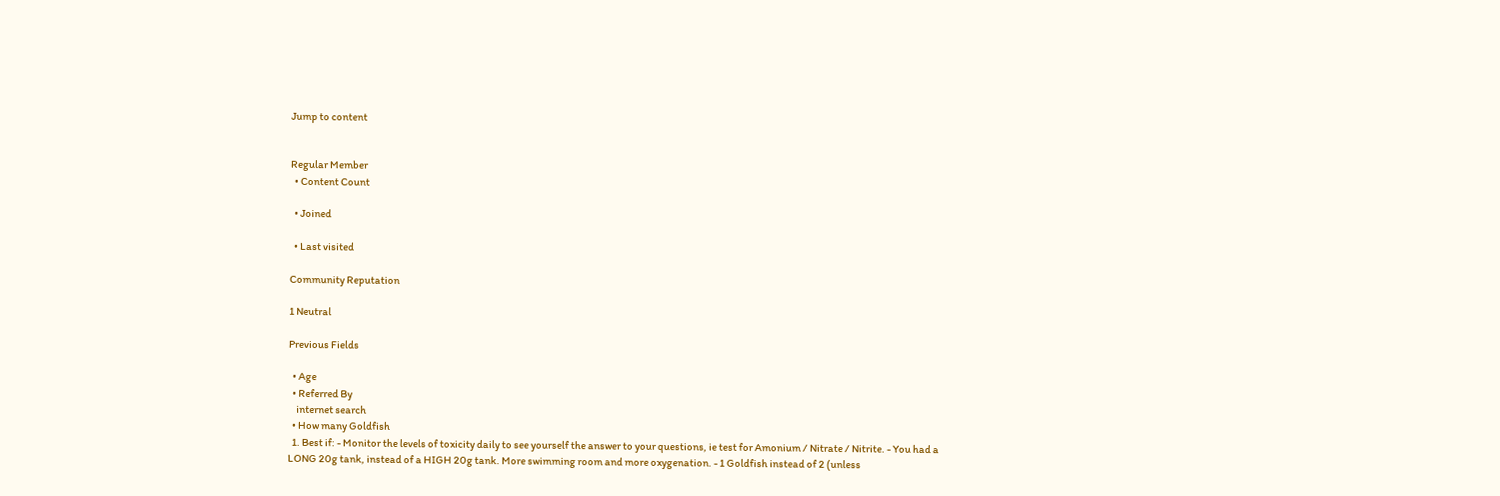Jump to content


Regular Member
  • Content Count

  • Joined

  • Last visited

Community Reputation

1 Neutral

Previous Fields

  • Age
  • Referred By
    internet search
  • How many Goldfish
  1. Best if: - Monitor the levels of toxicity daily to see yourself the answer to your questions, ie test for Amonium / Nitrate / Nitrite. - You had a LONG 20g tank, instead of a HIGH 20g tank. More swimming room and more oxygenation. - 1 Goldfish instead of 2 (unless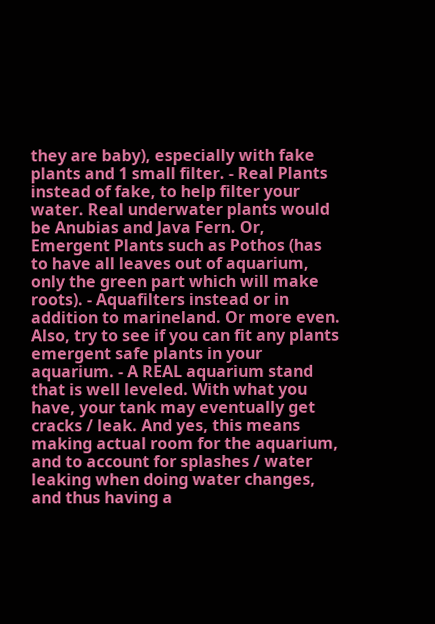they are baby), especially with fake plants and 1 small filter. - Real Plants instead of fake, to help filter your water. Real underwater plants would be Anubias and Java Fern. Or, Emergent Plants such as Pothos (has to have all leaves out of aquarium, only the green part which will make roots). - Aquafilters instead or in addition to marineland. Or more even. Also, try to see if you can fit any plants emergent safe plants in your aquarium. - A REAL aquarium stand that is well leveled. With what you have, your tank may eventually get cracks / leak. And yes, this means making actual room for the aquarium, and to account for splashes / water leaking when doing water changes, and thus having a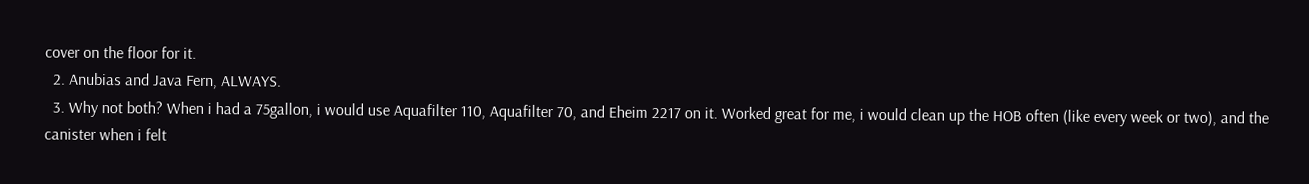cover on the floor for it.
  2. Anubias and Java Fern, ALWAYS.
  3. Why not both? When i had a 75gallon, i would use Aquafilter 110, Aquafilter 70, and Eheim 2217 on it. Worked great for me, i would clean up the HOB often (like every week or two), and the canister when i felt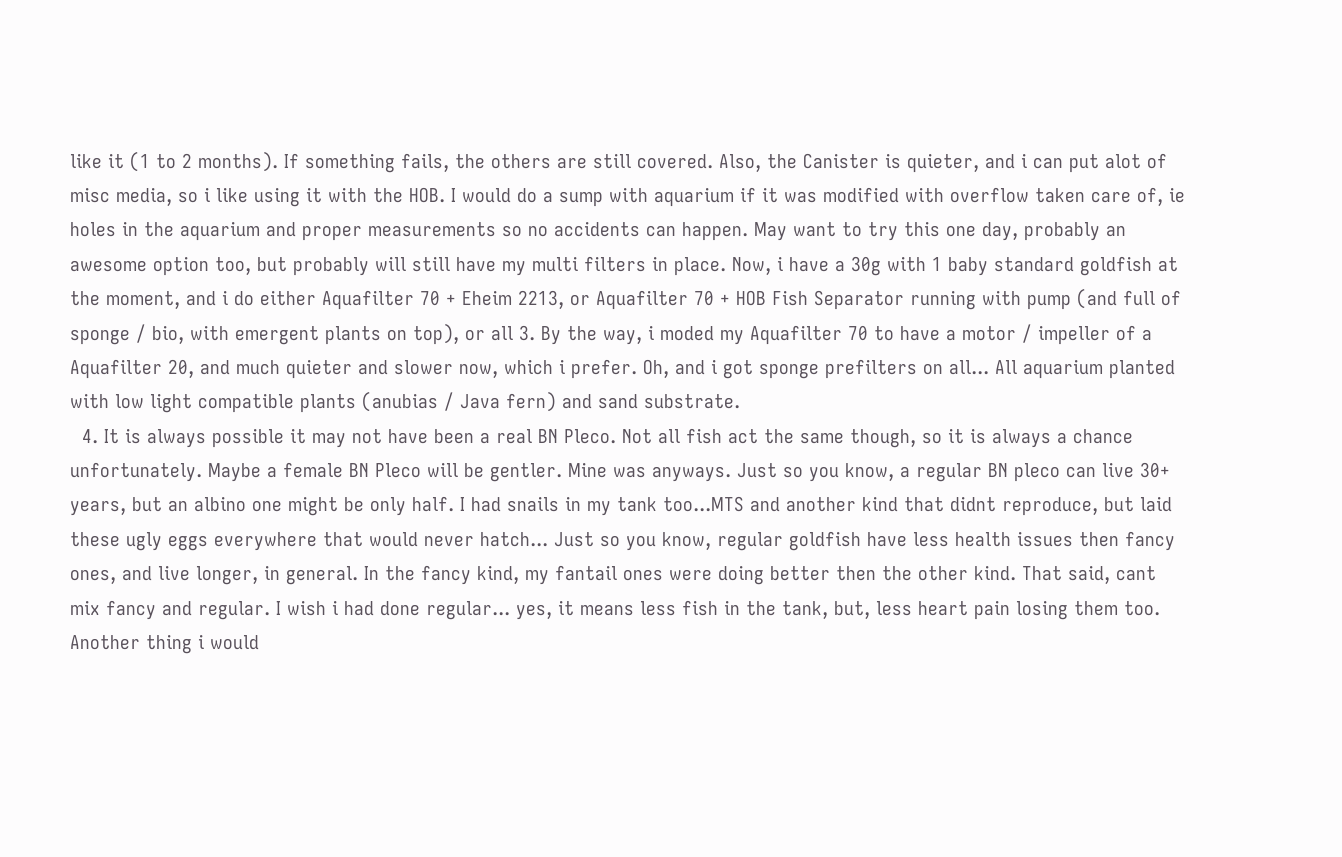like it (1 to 2 months). If something fails, the others are still covered. Also, the Canister is quieter, and i can put alot of misc media, so i like using it with the HOB. I would do a sump with aquarium if it was modified with overflow taken care of, ie holes in the aquarium and proper measurements so no accidents can happen. May want to try this one day, probably an awesome option too, but probably will still have my multi filters in place. Now, i have a 30g with 1 baby standard goldfish at the moment, and i do either Aquafilter 70 + Eheim 2213, or Aquafilter 70 + HOB Fish Separator running with pump (and full of sponge / bio, with emergent plants on top), or all 3. By the way, i moded my Aquafilter 70 to have a motor / impeller of a Aquafilter 20, and much quieter and slower now, which i prefer. Oh, and i got sponge prefilters on all... All aquarium planted with low light compatible plants (anubias / Java fern) and sand substrate.
  4. It is always possible it may not have been a real BN Pleco. Not all fish act the same though, so it is always a chance unfortunately. Maybe a female BN Pleco will be gentler. Mine was anyways. Just so you know, a regular BN pleco can live 30+ years, but an albino one might be only half. I had snails in my tank too...MTS and another kind that didnt reproduce, but laid these ugly eggs everywhere that would never hatch... Just so you know, regular goldfish have less health issues then fancy ones, and live longer, in general. In the fancy kind, my fantail ones were doing better then the other kind. That said, cant mix fancy and regular. I wish i had done regular... yes, it means less fish in the tank, but, less heart pain losing them too. Another thing i would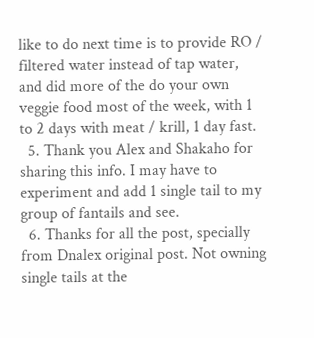like to do next time is to provide RO / filtered water instead of tap water, and did more of the do your own veggie food most of the week, with 1 to 2 days with meat / krill, 1 day fast.
  5. Thank you Alex and Shakaho for sharing this info. I may have to experiment and add 1 single tail to my group of fantails and see.
  6. Thanks for all the post, specially from Dnalex original post. Not owning single tails at the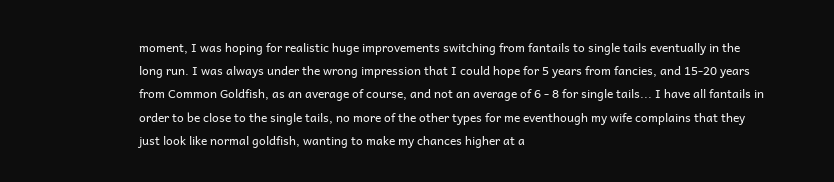moment, I was hoping for realistic huge improvements switching from fantails to single tails eventually in the long run. I was always under the wrong impression that I could hope for 5 years from fancies, and 15-20 years from Common Goldfish, as an average of course, and not an average of 6 - 8 for single tails... I have all fantails in order to be close to the single tails, no more of the other types for me eventhough my wife complains that they just look like normal goldfish, wanting to make my chances higher at a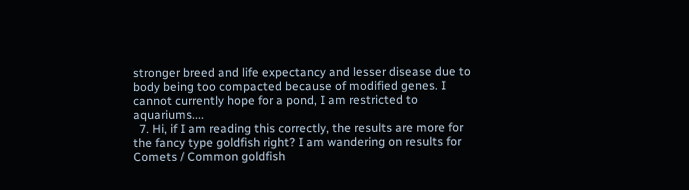stronger breed and life expectancy and lesser disease due to body being too compacted because of modified genes. I cannot currently hope for a pond, I am restricted to aquariums....
  7. Hi, if I am reading this correctly, the results are more for the fancy type goldfish right? I am wandering on results for Comets / Common goldfish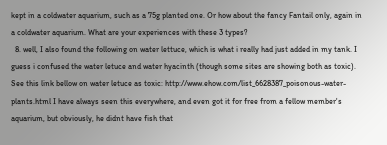kept in a coldwater aquarium, such as a 75g planted one. Or how about the fancy Fantail only, again in a coldwater aquarium. What are your experiences with these 3 types?
  8. well, I also found the following on water lettuce, which is what i really had just added in my tank. I guess i confused the water letuce and water hyacinth (though some sites are showing both as toxic). See this link bellow on water letuce as toxic: http://www.ehow.com/list_6628387_poisonous-water-plants.html I have always seen this everywhere, and even got it for free from a fellow member's aquarium, but obviously, he didnt have fish that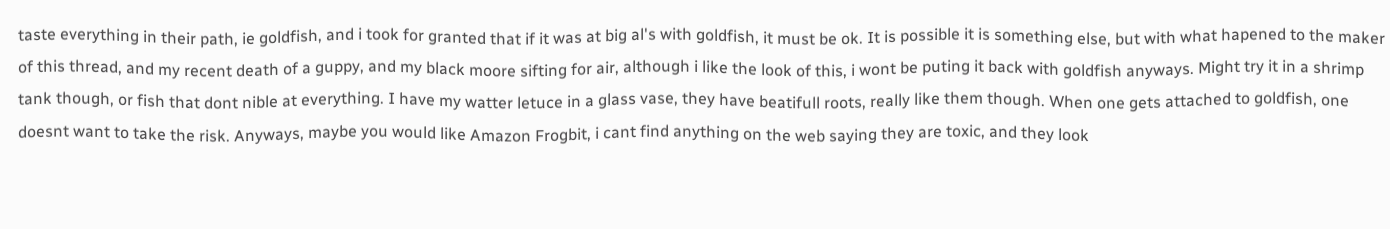taste everything in their path, ie goldfish, and i took for granted that if it was at big al's with goldfish, it must be ok. It is possible it is something else, but with what hapened to the maker of this thread, and my recent death of a guppy, and my black moore sifting for air, although i like the look of this, i wont be puting it back with goldfish anyways. Might try it in a shrimp tank though, or fish that dont nible at everything. I have my watter letuce in a glass vase, they have beatifull roots, really like them though. When one gets attached to goldfish, one doesnt want to take the risk. Anyways, maybe you would like Amazon Frogbit, i cant find anything on the web saying they are toxic, and they look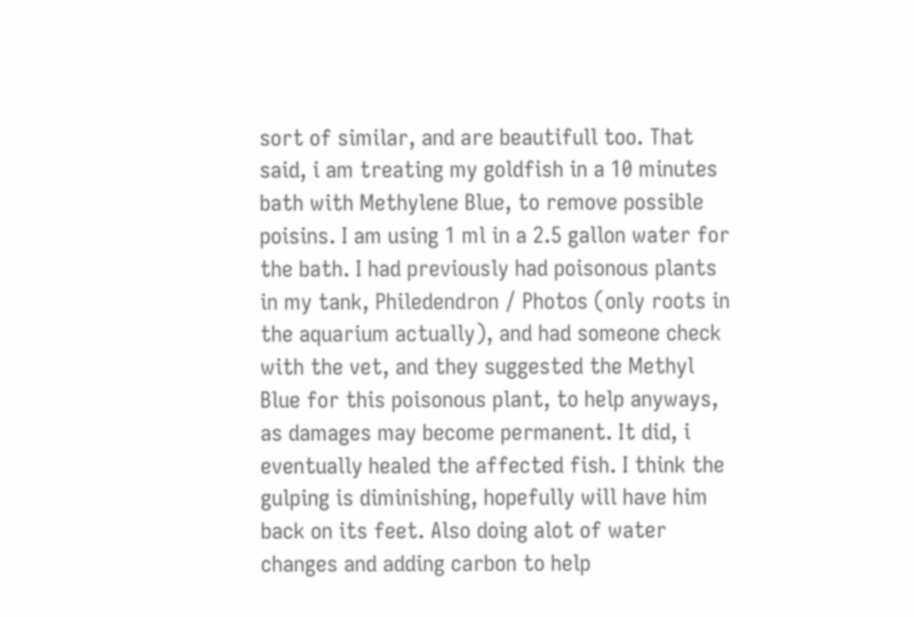sort of similar, and are beautifull too. That said, i am treating my goldfish in a 10 minutes bath with Methylene Blue, to remove possible poisins. I am using 1 ml in a 2.5 gallon water for the bath. I had previously had poisonous plants in my tank, Philedendron / Photos (only roots in the aquarium actually), and had someone check with the vet, and they suggested the Methyl Blue for this poisonous plant, to help anyways, as damages may become permanent. It did, i eventually healed the affected fish. I think the gulping is diminishing, hopefully will have him back on its feet. Also doing alot of water changes and adding carbon to help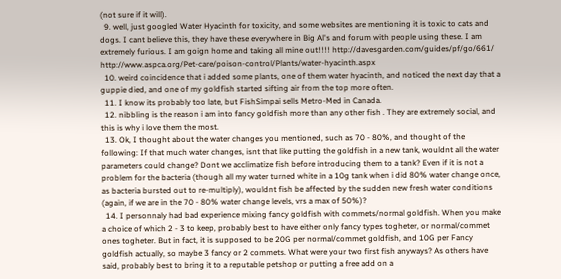(not sure if it will).
  9. well, just googled Water Hyacinth for toxicity, and some websites are mentioning it is toxic to cats and dogs. I cant believe this, they have these everywhere in Big Al's and forum with people using these. I am extremely furious. I am goign home and taking all mine out!!!! http://davesgarden.com/guides/pf/go/661/ http://www.aspca.org/Pet-care/poison-control/Plants/water-hyacinth.aspx
  10. weird coincidence that i added some plants, one of them water hyacinth, and noticed the next day that a guppie died, and one of my goldfish started sifting air from the top more often.
  11. I know its probably too late, but FishSimpai sells Metro-Med in Canada.
  12. nibbling is the reason i am into fancy goldfish more than any other fish . They are extremely social, and this is why i love them the most.
  13. Ok, I thought about the water changes you mentioned, such as 70 - 80%, and thought of the following: If that much water changes, isnt that like putting the goldfish in a new tank, wouldnt all the water parameters could change? Dont we acclimatize fish before introducing them to a tank? Even if it is not a problem for the bacteria (though all my water turned white in a 10g tank when i did 80% water change once, as bacteria bursted out to re-multiply), wouldnt fish be affected by the sudden new fresh water conditions (again, if we are in the 70 - 80% water change levels, vrs a max of 50%)?
  14. I personnaly had bad experience mixing fancy goldfish with commets/normal goldfish. When you make a choice of which 2 - 3 to keep, probably best to have either only fancy types togheter, or normal/commet ones togheter. But in fact, it is supposed to be 20G per normal/commet goldfish, and 10G per Fancy goldfish actually, so maybe 3 fancy or 2 commets. What were your two first fish anyways? As others have said, probably best to bring it to a reputable petshop or putting a free add on a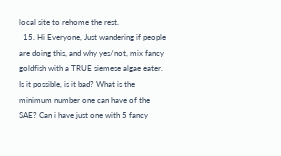local site to rehome the rest.
  15. Hi Everyone, Just wandering if people are doing this, and why yes/not, mix fancy goldfish with a TRUE siemese algae eater. Is it possible, is it bad? What is the minimum number one can have of the SAE? Can i have just one with 5 fancy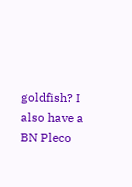goldfish? I also have a BN Pleco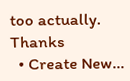too actually. Thanks
  • Create New...